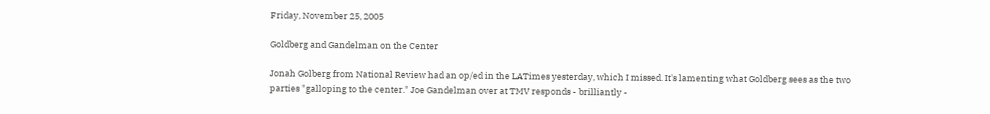Friday, November 25, 2005

Goldberg and Gandelman on the Center

Jonah Golberg from National Review had an op/ed in the LATimes yesterday, which I missed. It's lamenting what Goldberg sees as the two parties "galloping to the center." Joe Gandelman over at TMV responds - brilliantly -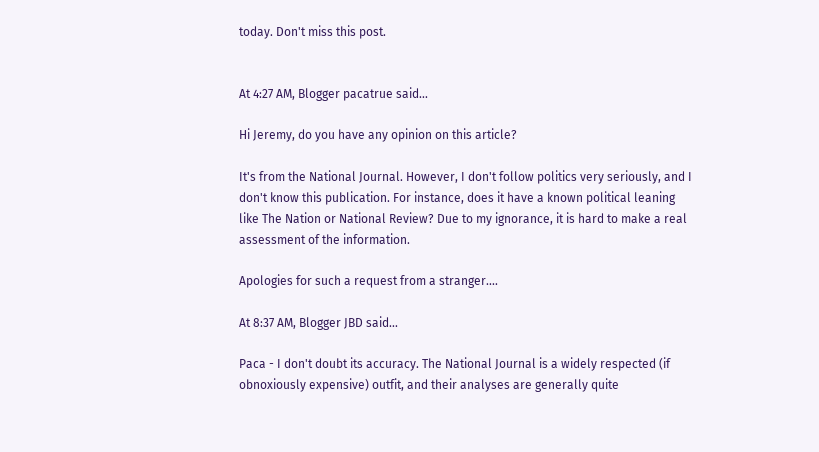today. Don't miss this post.


At 4:27 AM, Blogger pacatrue said...

Hi Jeremy, do you have any opinion on this article?

It's from the National Journal. However, I don't follow politics very seriously, and I don't know this publication. For instance, does it have a known political leaning like The Nation or National Review? Due to my ignorance, it is hard to make a real assessment of the information.

Apologies for such a request from a stranger....

At 8:37 AM, Blogger JBD said...

Paca - I don't doubt its accuracy. The National Journal is a widely respected (if obnoxiously expensive) outfit, and their analyses are generally quite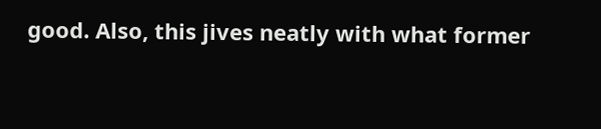good. Also, this jives neatly with what former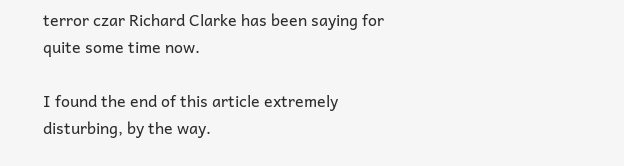terror czar Richard Clarke has been saying for quite some time now.

I found the end of this article extremely disturbing, by the way.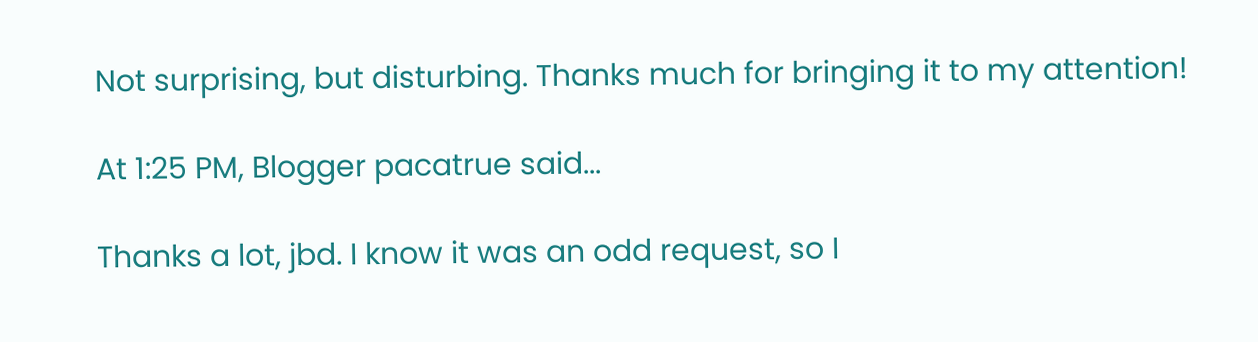Not surprising, but disturbing. Thanks much for bringing it to my attention!

At 1:25 PM, Blogger pacatrue said...

Thanks a lot, jbd. I know it was an odd request, so I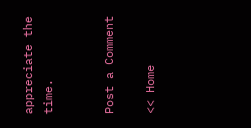appreciate the time.


Post a Comment

<< Home